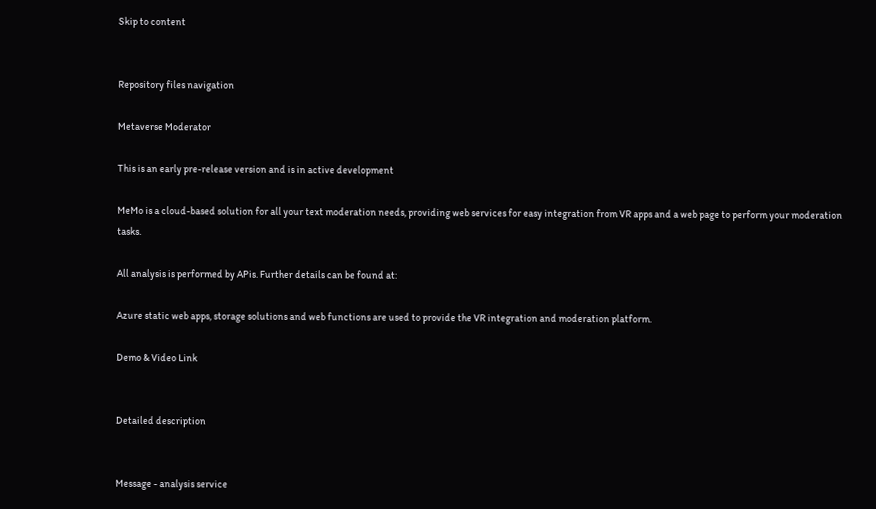Skip to content


Repository files navigation

Metaverse Moderator

This is an early pre-release version and is in active development

MeMo is a cloud-based solution for all your text moderation needs, providing web services for easy integration from VR apps and a web page to perform your moderation tasks.

All analysis is performed by APis. Further details can be found at:

Azure static web apps, storage solutions and web functions are used to provide the VR integration and moderation platform.

Demo & Video Link


Detailed description


Message - analysis service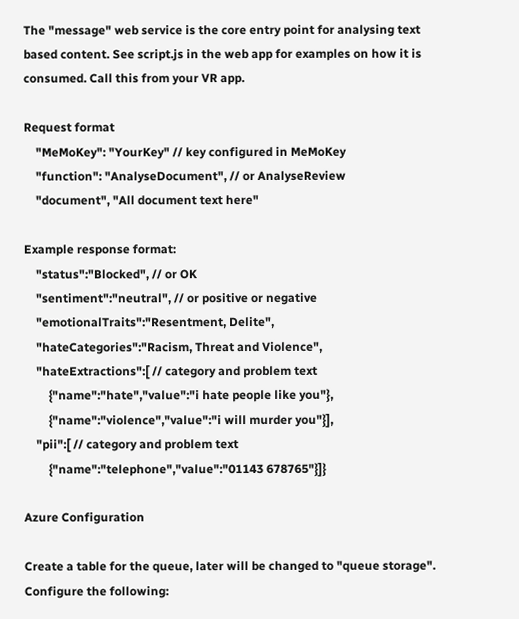The "message" web service is the core entry point for analysing text based content. See script.js in the web app for examples on how it is consumed. Call this from your VR app.

Request format
    "MeMoKey": "YourKey" // key configured in MeMoKey
    "function": "AnalyseDocument", // or AnalyseReview
    "document", "All document text here"

Example response format:
    "status":"Blocked", // or OK
    "sentiment":"neutral", // or positive or negative
    "emotionalTraits":"Resentment, Delite",
    "hateCategories":"Racism, Threat and Violence",
    "hateExtractions":[ // category and problem text
        {"name":"hate","value":"i hate people like you"},
        {"name":"violence","value":"i will murder you"}],
    "pii":[ // category and problem text
        {"name":"telephone","value":"01143 678765"}]}

Azure Configuration

Create a table for the queue, later will be changed to "queue storage". Configure the following: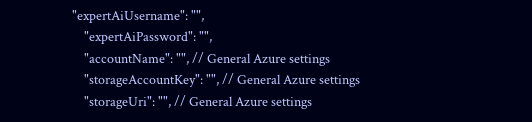"expertAiUsername": "",
    "expertAiPassword": "",
    "accountName": "", // General Azure settings
    "storageAccountKey": "", // General Azure settings
    "storageUri": "", // General Azure settings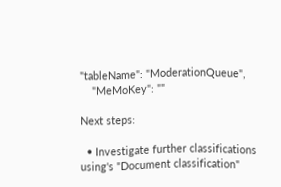"tableName": "ModerationQueue",
    "MeMoKey": ""

Next steps:

  • Investigate further classifications using's "Document classification"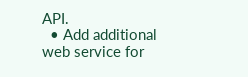API.
  • Add additional web service for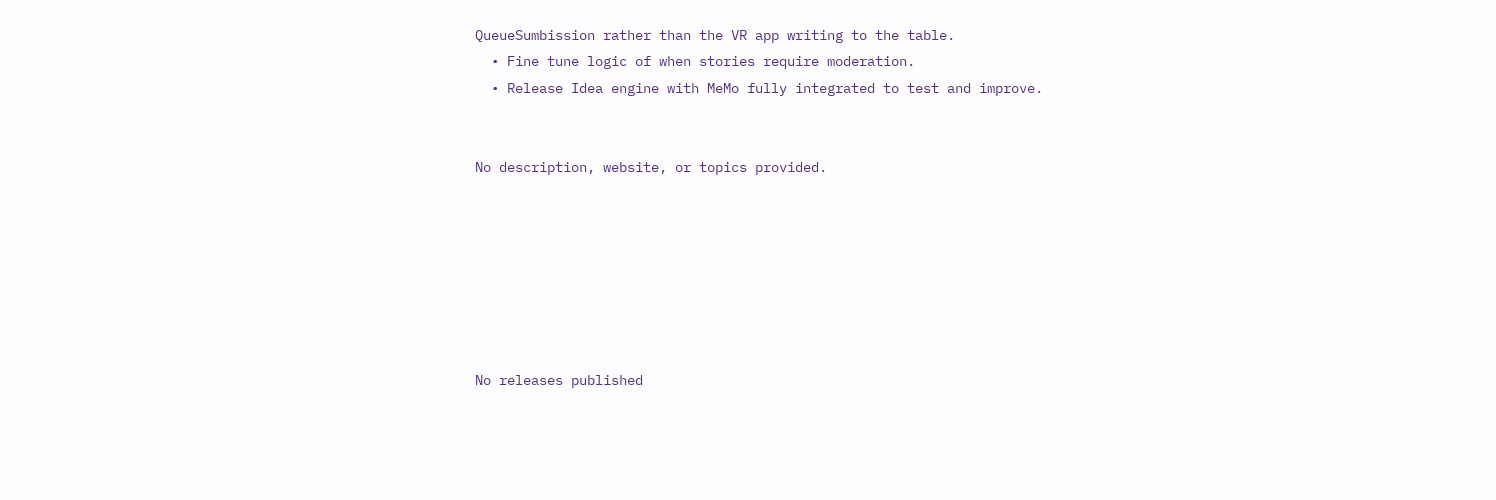QueueSumbission rather than the VR app writing to the table.
  • Fine tune logic of when stories require moderation.
  • Release Idea engine with MeMo fully integrated to test and improve.


No description, website, or topics provided.







No releases published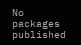No packages published